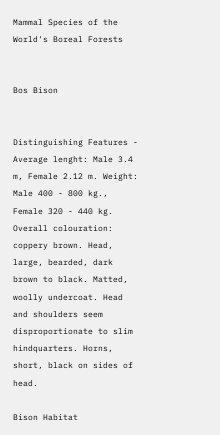Mammal Species of the World's Boreal Forests


Bos Bison


Distinguishing Features - Average lenght: Male 3.4 m, Female 2.12 m. Weight: Male 400 - 800 kg., Female 320 - 440 kg. Overall colouration: coppery brown. Head, large, bearded, dark brown to black. Matted, woolly undercoat. Head and shoulders seem disproportionate to slim hindquarters. Horns, short, black on sides of head.

Bison Habitat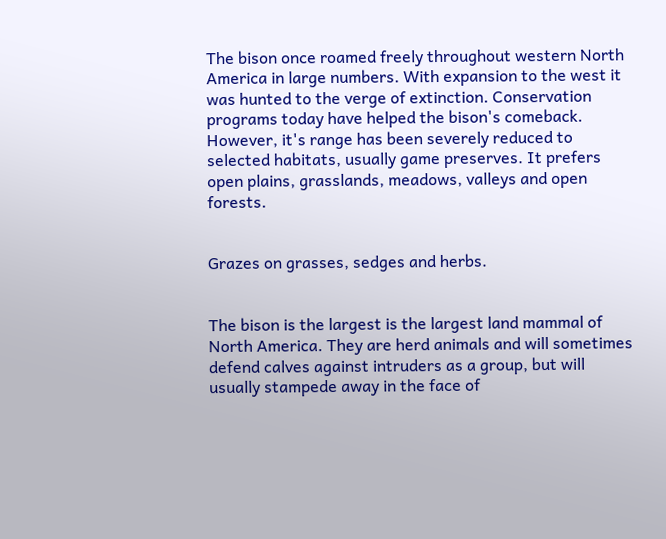The bison once roamed freely throughout western North America in large numbers. With expansion to the west it was hunted to the verge of extinction. Conservation programs today have helped the bison's comeback. However, it's range has been severely reduced to selected habitats, usually game preserves. It prefers open plains, grasslands, meadows, valleys and open forests.


Grazes on grasses, sedges and herbs.


The bison is the largest is the largest land mammal of North America. They are herd animals and will sometimes defend calves against intruders as a group, but will usually stampede away in the face of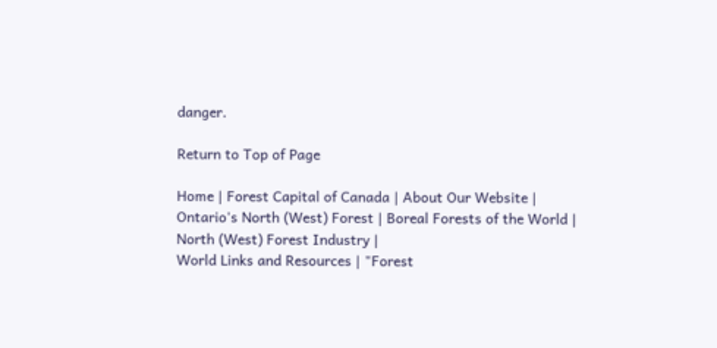danger.

Return to Top of Page

Home | Forest Capital of Canada | About Our Website |
Ontario's North (West) Forest | Boreal Forests of the World | North (West) Forest Industry |
World Links and Resources | "Forest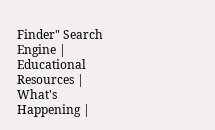Finder" Search Engine | Educational Resources |
What's Happening |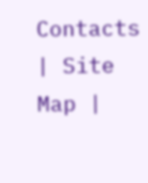Contacts | Site Map |